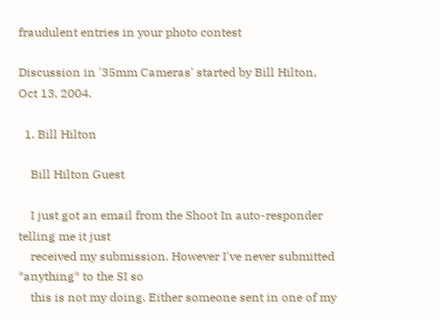fraudulent entries in your photo contest

Discussion in '35mm Cameras' started by Bill Hilton, Oct 13, 2004.

  1. Bill Hilton

    Bill Hilton Guest

    I just got an email from the Shoot In auto-responder telling me it just
    received my submission. However I've never submitted *anything* to the SI so
    this is not my doing. Either someone sent in one of my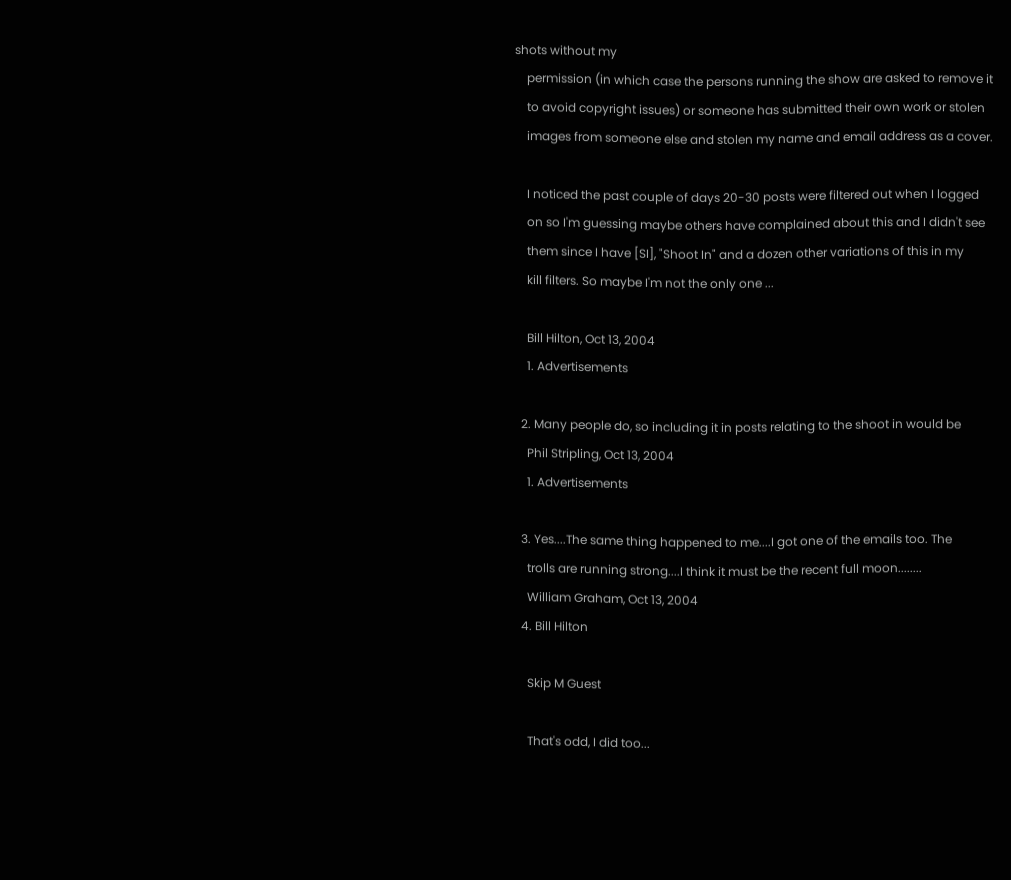shots without my
    permission (in which case the persons running the show are asked to remove it
    to avoid copyright issues) or someone has submitted their own work or stolen
    images from someone else and stolen my name and email address as a cover.

    I noticed the past couple of days 20-30 posts were filtered out when I logged
    on so I'm guessing maybe others have complained about this and I didn't see
    them since I have [SI], "Shoot In" and a dozen other variations of this in my
    kill filters. So maybe I'm not the only one ...

    Bill Hilton, Oct 13, 2004
    1. Advertisements

  2. Many people do, so including it in posts relating to the shoot in would be
    Phil Stripling, Oct 13, 2004
    1. Advertisements

  3. Yes....The same thing happened to me....I got one of the emails too. The
    trolls are running strong....I think it must be the recent full moon........
    William Graham, Oct 13, 2004
  4. Bill Hilton

    Skip M Guest

    That's odd, I did too...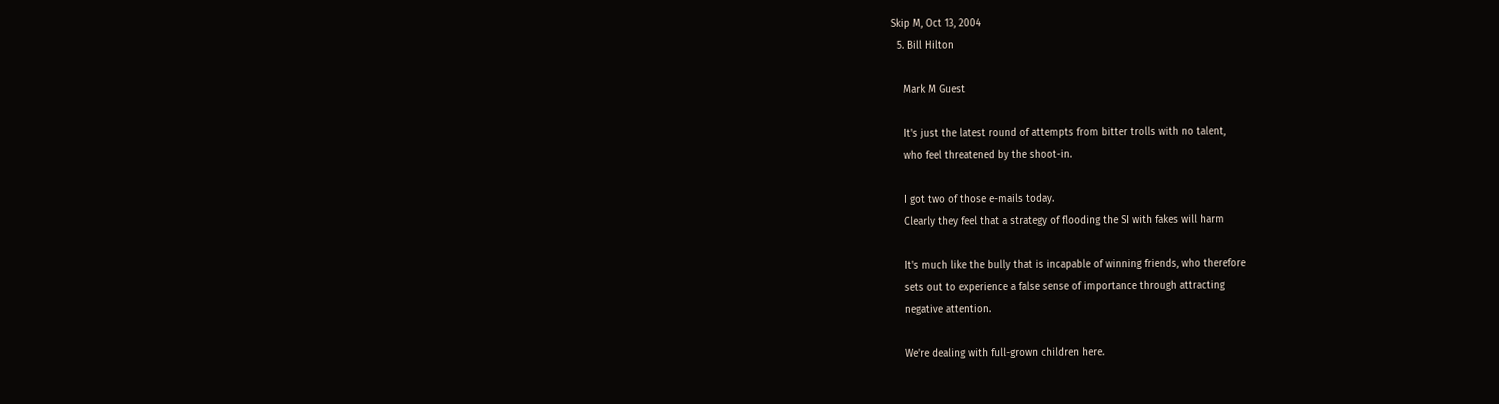Skip M, Oct 13, 2004
  5. Bill Hilton

    Mark M Guest

    It's just the latest round of attempts from bitter trolls with no talent,
    who feel threatened by the shoot-in.

    I got two of those e-mails today.
    Clearly they feel that a strategy of flooding the SI with fakes will harm

    It's much like the bully that is incapable of winning friends, who therefore
    sets out to experience a false sense of importance through attracting
    negative attention.

    We're dealing with full-grown children here.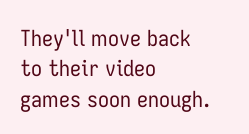They'll move back to their video games soon enough.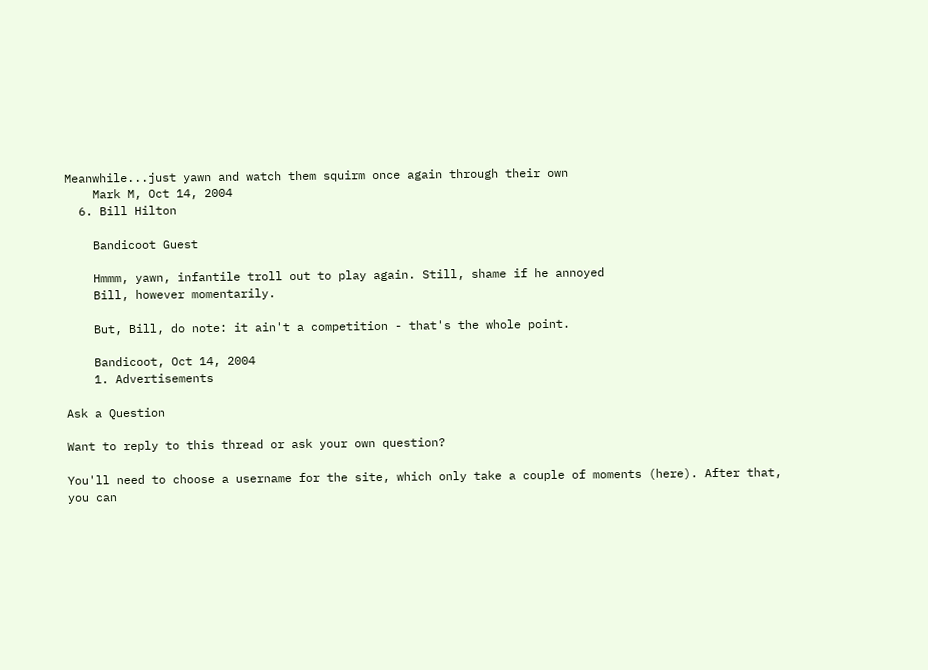Meanwhile...just yawn and watch them squirm once again through their own
    Mark M, Oct 14, 2004
  6. Bill Hilton

    Bandicoot Guest

    Hmmm, yawn, infantile troll out to play again. Still, shame if he annoyed
    Bill, however momentarily.

    But, Bill, do note: it ain't a competition - that's the whole point.

    Bandicoot, Oct 14, 2004
    1. Advertisements

Ask a Question

Want to reply to this thread or ask your own question?

You'll need to choose a username for the site, which only take a couple of moments (here). After that, you can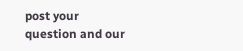post your question and our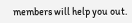members will help you out.